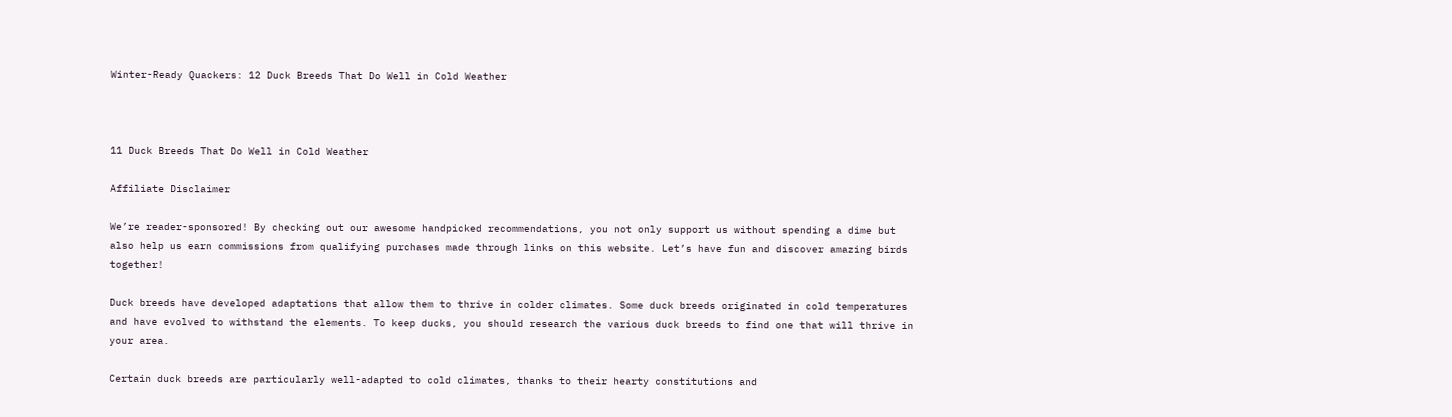Winter-Ready Quackers: 12 Duck Breeds That Do Well in Cold Weather



11 Duck Breeds That Do Well in Cold Weather

Affiliate Disclaimer

We’re reader-sponsored! By checking out our awesome handpicked recommendations, you not only support us without spending a dime but also help us earn commissions from qualifying purchases made through links on this website. Let’s have fun and discover amazing birds together!

Duck breeds have developed adaptations that allow them to thrive in colder climates. Some duck breeds originated in cold temperatures and have evolved to withstand the elements. To keep ducks, you should research the various duck breeds to find one that will thrive in your area.

Certain duck breeds are particularly well-adapted to cold climates, thanks to their hearty constitutions and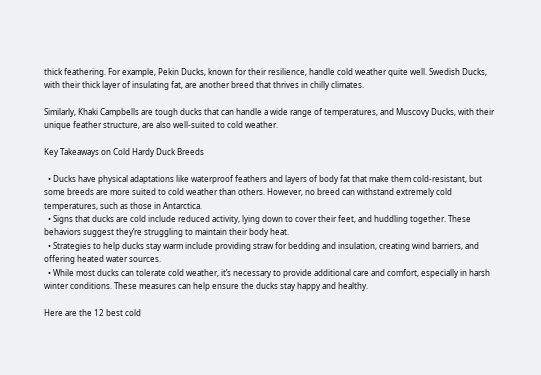thick feathering. For example, Pekin Ducks, known for their resilience, handle cold weather quite well. Swedish Ducks, with their thick layer of insulating fat, are another breed that thrives in chilly climates.

Similarly, Khaki Campbells are tough ducks that can handle a wide range of temperatures, and Muscovy Ducks, with their unique feather structure, are also well-suited to cold weather.

Key Takeaways on Cold Hardy Duck Breeds

  • Ducks have physical adaptations like waterproof feathers and layers of body fat that make them cold-resistant, but some breeds are more suited to cold weather than others. However, no breed can withstand extremely cold temperatures, such as those in Antarctica.
  • Signs that ducks are cold include reduced activity, lying down to cover their feet, and huddling together. These behaviors suggest they’re struggling to maintain their body heat.
  • Strategies to help ducks stay warm include providing straw for bedding and insulation, creating wind barriers, and offering heated water sources.
  • While most ducks can tolerate cold weather, it’s necessary to provide additional care and comfort, especially in harsh winter conditions. These measures can help ensure the ducks stay happy and healthy.

Here are the 12 best cold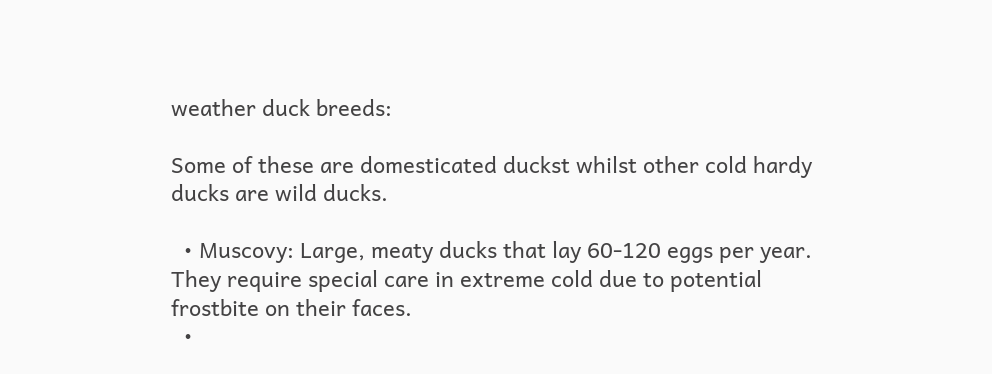weather duck breeds:

Some of these are domesticated duckst whilst other cold hardy ducks are wild ducks.

  • Muscovy: Large, meaty ducks that lay 60-120 eggs per year. They require special care in extreme cold due to potential frostbite on their faces.
  •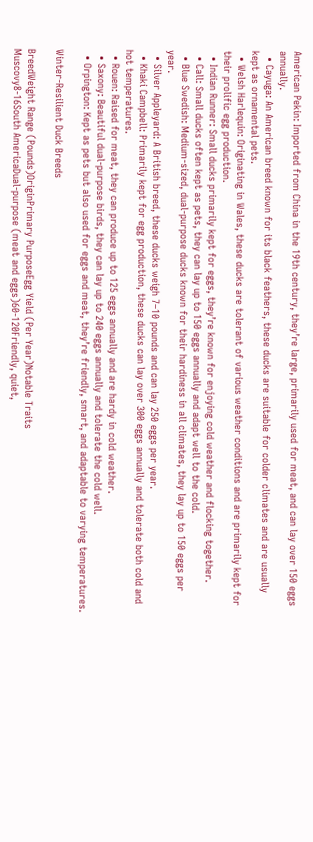American Pekin: Imported from China in the 19th century, they’re large, primarily used for meat, and can lay over 150 eggs annually.
  • Cayuga: An American breed known for its black feathers, these ducks are suitable for colder climates and are usually kept as ornamental pets.
  • Welsh Harlequin: Originating in Wales, these ducks are tolerant of various weather conditions and are primarily kept for their prolific egg production.
  • Indian Runner: Small ducks primarily kept for eggs, they’re known for enjoying cold weather and flocking together.
  • Call: Small ducks often kept as pets, they can lay up to 150 eggs annually and adapt well to the cold.
  • Blue Swedish: Medium-sized, dual-purpose ducks known for their hardiness in all climates, they lay up to 150 eggs per year.
  • Silver Appleyard: A British breed, these ducks weigh 7–10 pounds and can lay 250 eggs per year.
  • Khaki Campbell: Primarily kept for egg production, these ducks can lay over 300 eggs annually and tolerate both cold and hot temperatures.
  • Rouen: Raised for meat, they can produce up to 125 eggs annually and are hardy in cold weather.
  • Saxony: Beautiful dual-purpose birds, they can lay up to 240 eggs annually and tolerate the cold well.
  • Orpington: Kept as pets but also used for eggs and meat, they’re friendly, smart, and adaptable to varying temperatures.

Winter-Resilient Duck Breeds

BreedWeight Range (Pounds)OriginPrimary PurposeEgg Yield (Per Year)Notable Traits
Muscovy8-16South AmericaDual-purpose (meat and eggs)60-120Friendly, quiet,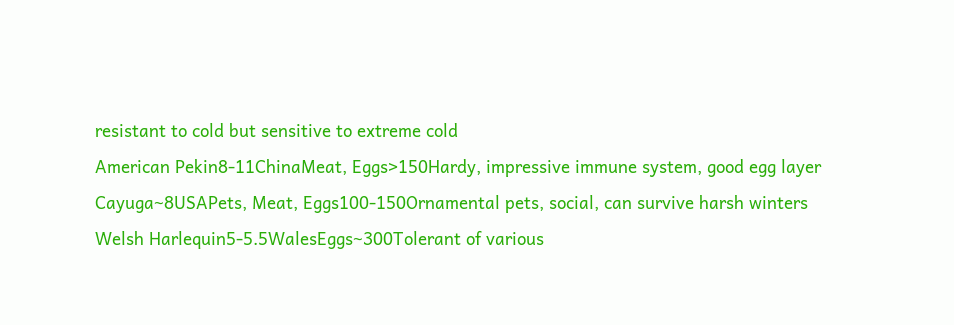resistant to cold but sensitive to extreme cold
American Pekin8-11ChinaMeat, Eggs>150Hardy, impressive immune system, good egg layer
Cayuga~8USAPets, Meat, Eggs100-150Ornamental pets, social, can survive harsh winters
Welsh Harlequin5-5.5WalesEggs~300Tolerant of various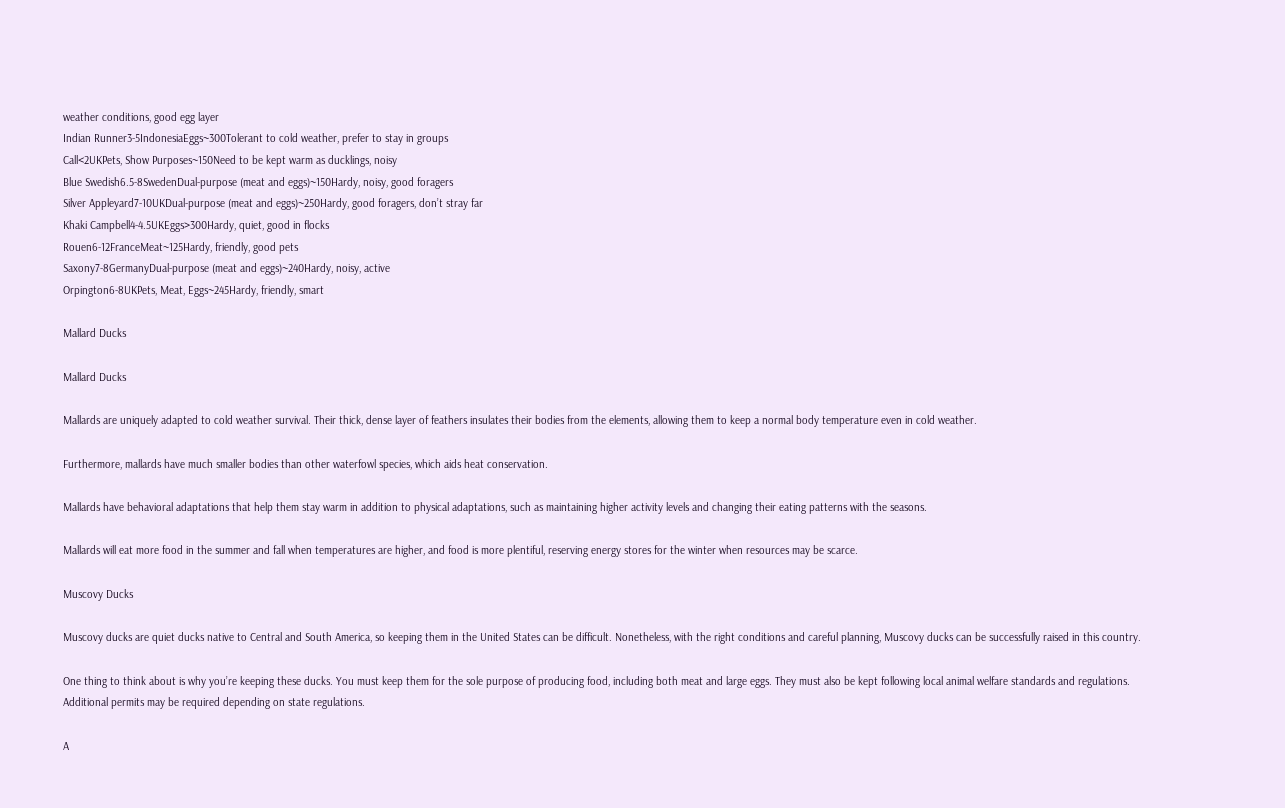weather conditions, good egg layer
Indian Runner3-5IndonesiaEggs~300Tolerant to cold weather, prefer to stay in groups
Call<2UKPets, Show Purposes~150Need to be kept warm as ducklings, noisy
Blue Swedish6.5-8SwedenDual-purpose (meat and eggs)~150Hardy, noisy, good foragers
Silver Appleyard7-10UKDual-purpose (meat and eggs)~250Hardy, good foragers, don’t stray far
Khaki Campbell4-4.5UKEggs>300Hardy, quiet, good in flocks
Rouen6-12FranceMeat~125Hardy, friendly, good pets
Saxony7-8GermanyDual-purpose (meat and eggs)~240Hardy, noisy, active
Orpington6-8UKPets, Meat, Eggs~245Hardy, friendly, smart

Mallard Ducks

Mallard Ducks

Mallards are uniquely adapted to cold weather survival. Their thick, dense layer of feathers insulates their bodies from the elements, allowing them to keep a normal body temperature even in cold weather.

Furthermore, mallards have much smaller bodies than other waterfowl species, which aids heat conservation.

Mallards have behavioral adaptations that help them stay warm in addition to physical adaptations, such as maintaining higher activity levels and changing their eating patterns with the seasons.

Mallards will eat more food in the summer and fall when temperatures are higher, and food is more plentiful, reserving energy stores for the winter when resources may be scarce.

Muscovy Ducks

Muscovy ducks are quiet ducks native to Central and South America, so keeping them in the United States can be difficult. Nonetheless, with the right conditions and careful planning, Muscovy ducks can be successfully raised in this country.

One thing to think about is why you’re keeping these ducks. You must keep them for the sole purpose of producing food, including both meat and large eggs. They must also be kept following local animal welfare standards and regulations. Additional permits may be required depending on state regulations.

A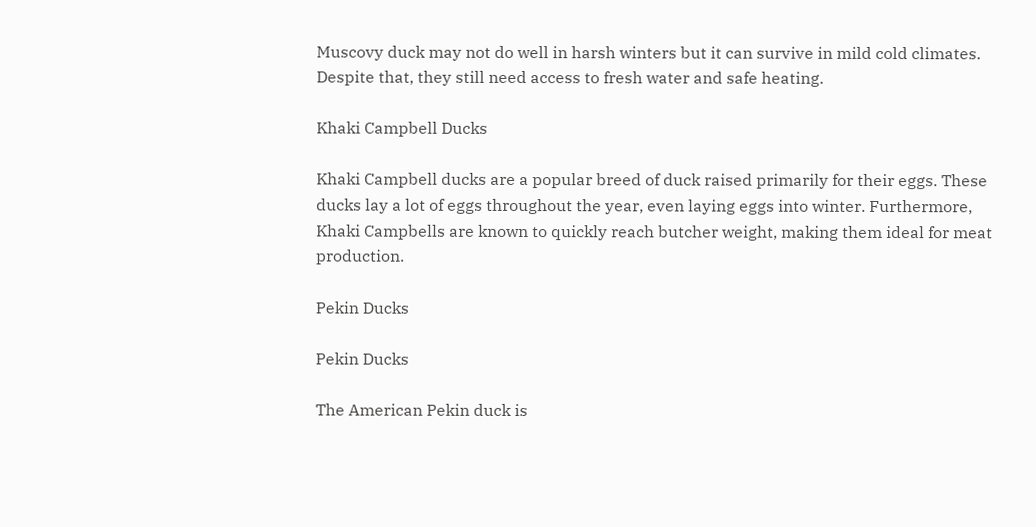Muscovy duck may not do well in harsh winters but it can survive in mild cold climates. Despite that, they still need access to fresh water and safe heating.

Khaki Campbell Ducks

Khaki Campbell ducks are a popular breed of duck raised primarily for their eggs. These ducks lay a lot of eggs throughout the year, even laying eggs into winter. Furthermore, Khaki Campbells are known to quickly reach butcher weight, making them ideal for meat production.

Pekin Ducks

Pekin Ducks

The American Pekin duck is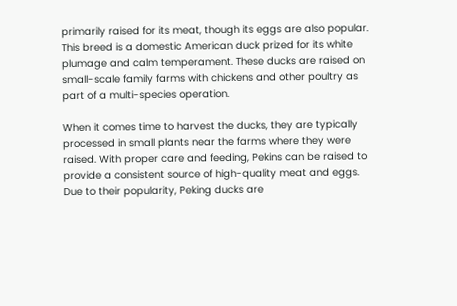primarily raised for its meat, though its eggs are also popular. This breed is a domestic American duck prized for its white plumage and calm temperament. These ducks are raised on small-scale family farms with chickens and other poultry as part of a multi-species operation.

When it comes time to harvest the ducks, they are typically processed in small plants near the farms where they were raised. With proper care and feeding, Pekins can be raised to provide a consistent source of high-quality meat and eggs. Due to their popularity, Peking ducks are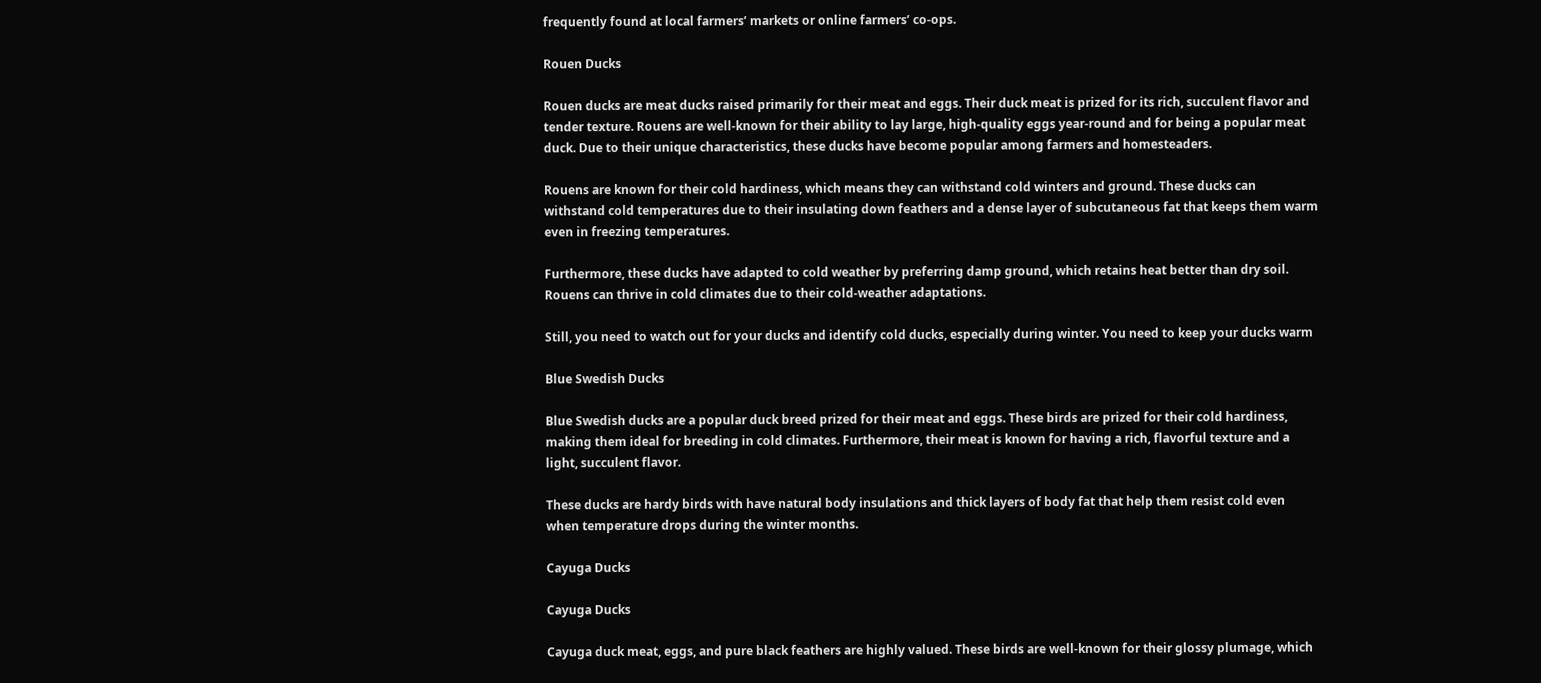frequently found at local farmers’ markets or online farmers’ co-ops.

Rouen Ducks

Rouen ducks are meat ducks raised primarily for their meat and eggs. Their duck meat is prized for its rich, succulent flavor and tender texture. Rouens are well-known for their ability to lay large, high-quality eggs year-round and for being a popular meat duck. Due to their unique characteristics, these ducks have become popular among farmers and homesteaders.

Rouens are known for their cold hardiness, which means they can withstand cold winters and ground. These ducks can withstand cold temperatures due to their insulating down feathers and a dense layer of subcutaneous fat that keeps them warm even in freezing temperatures.

Furthermore, these ducks have adapted to cold weather by preferring damp ground, which retains heat better than dry soil. Rouens can thrive in cold climates due to their cold-weather adaptations.

Still, you need to watch out for your ducks and identify cold ducks, especially during winter. You need to keep your ducks warm

Blue Swedish Ducks

Blue Swedish ducks are a popular duck breed prized for their meat and eggs. These birds are prized for their cold hardiness, making them ideal for breeding in cold climates. Furthermore, their meat is known for having a rich, flavorful texture and a light, succulent flavor.

These ducks are hardy birds with have natural body insulations and thick layers of body fat that help them resist cold even when temperature drops during the winter months.

Cayuga Ducks

Cayuga Ducks

Cayuga duck meat, eggs, and pure black feathers are highly valued. These birds are well-known for their glossy plumage, which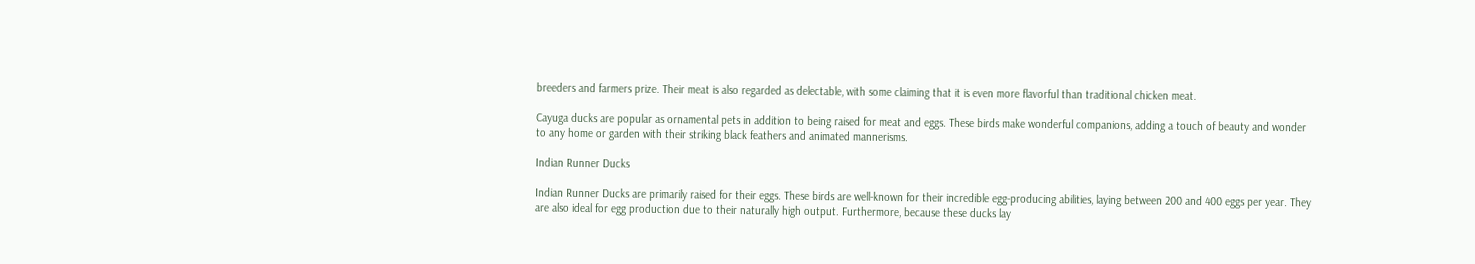breeders and farmers prize. Their meat is also regarded as delectable, with some claiming that it is even more flavorful than traditional chicken meat.

Cayuga ducks are popular as ornamental pets in addition to being raised for meat and eggs. These birds make wonderful companions, adding a touch of beauty and wonder to any home or garden with their striking black feathers and animated mannerisms.

Indian Runner Ducks

Indian Runner Ducks are primarily raised for their eggs. These birds are well-known for their incredible egg-producing abilities, laying between 200 and 400 eggs per year. They are also ideal for egg production due to their naturally high output. Furthermore, because these ducks lay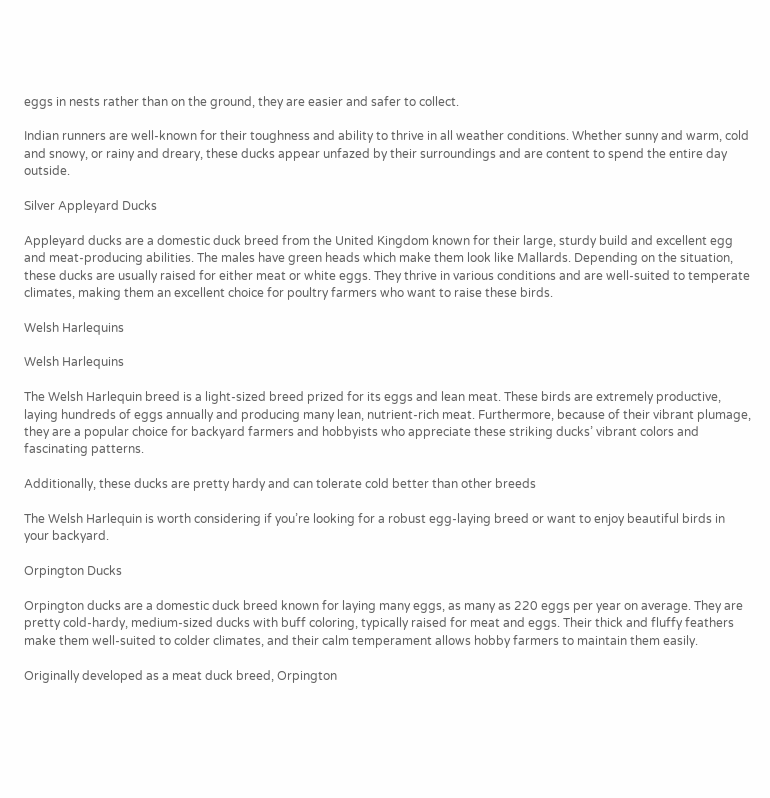eggs in nests rather than on the ground, they are easier and safer to collect.

Indian runners are well-known for their toughness and ability to thrive in all weather conditions. Whether sunny and warm, cold and snowy, or rainy and dreary, these ducks appear unfazed by their surroundings and are content to spend the entire day outside.

Silver Appleyard Ducks

Appleyard ducks are a domestic duck breed from the United Kingdom known for their large, sturdy build and excellent egg and meat-producing abilities. The males have green heads which make them look like Mallards. Depending on the situation, these ducks are usually raised for either meat or white eggs. They thrive in various conditions and are well-suited to temperate climates, making them an excellent choice for poultry farmers who want to raise these birds.

Welsh Harlequins

Welsh Harlequins

The Welsh Harlequin breed is a light-sized breed prized for its eggs and lean meat. These birds are extremely productive, laying hundreds of eggs annually and producing many lean, nutrient-rich meat. Furthermore, because of their vibrant plumage, they are a popular choice for backyard farmers and hobbyists who appreciate these striking ducks’ vibrant colors and fascinating patterns.

Additionally, these ducks are pretty hardy and can tolerate cold better than other breeds

The Welsh Harlequin is worth considering if you’re looking for a robust egg-laying breed or want to enjoy beautiful birds in your backyard.

Orpington Ducks

Orpington ducks are a domestic duck breed known for laying many eggs, as many as 220 eggs per year on average. They are pretty cold-hardy, medium-sized ducks with buff coloring, typically raised for meat and eggs. Their thick and fluffy feathers make them well-suited to colder climates, and their calm temperament allows hobby farmers to maintain them easily.

Originally developed as a meat duck breed, Orpington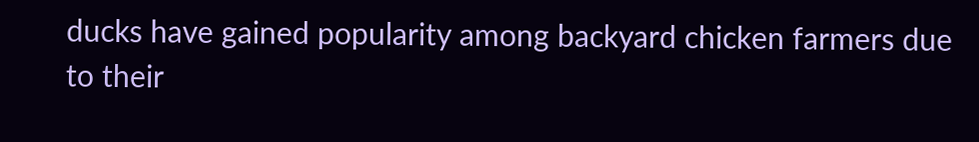ducks have gained popularity among backyard chicken farmers due to their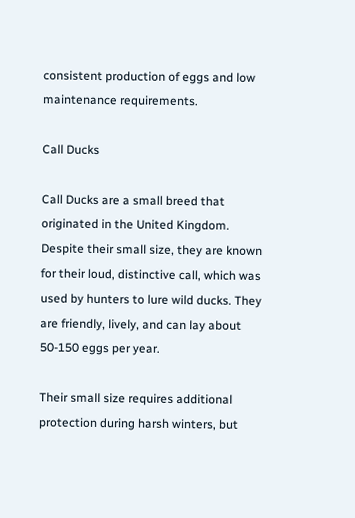consistent production of eggs and low maintenance requirements.

Call Ducks

Call Ducks are a small breed that originated in the United Kingdom. Despite their small size, they are known for their loud, distinctive call, which was used by hunters to lure wild ducks. They are friendly, lively, and can lay about 50-150 eggs per year.

Their small size requires additional protection during harsh winters, but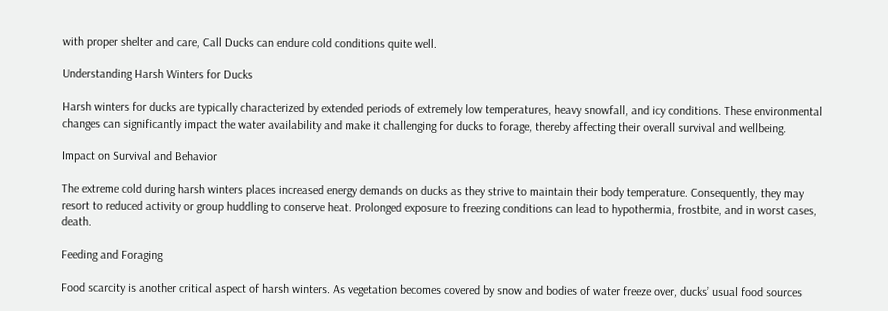with proper shelter and care, Call Ducks can endure cold conditions quite well.

Understanding Harsh Winters for Ducks

Harsh winters for ducks are typically characterized by extended periods of extremely low temperatures, heavy snowfall, and icy conditions. These environmental changes can significantly impact the water availability and make it challenging for ducks to forage, thereby affecting their overall survival and wellbeing.

Impact on Survival and Behavior

The extreme cold during harsh winters places increased energy demands on ducks as they strive to maintain their body temperature. Consequently, they may resort to reduced activity or group huddling to conserve heat. Prolonged exposure to freezing conditions can lead to hypothermia, frostbite, and in worst cases, death.

Feeding and Foraging

Food scarcity is another critical aspect of harsh winters. As vegetation becomes covered by snow and bodies of water freeze over, ducks’ usual food sources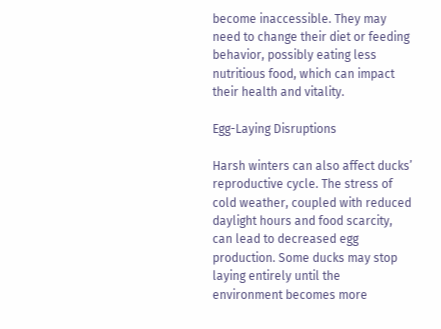become inaccessible. They may need to change their diet or feeding behavior, possibly eating less nutritious food, which can impact their health and vitality.

Egg-Laying Disruptions

Harsh winters can also affect ducks’ reproductive cycle. The stress of cold weather, coupled with reduced daylight hours and food scarcity, can lead to decreased egg production. Some ducks may stop laying entirely until the environment becomes more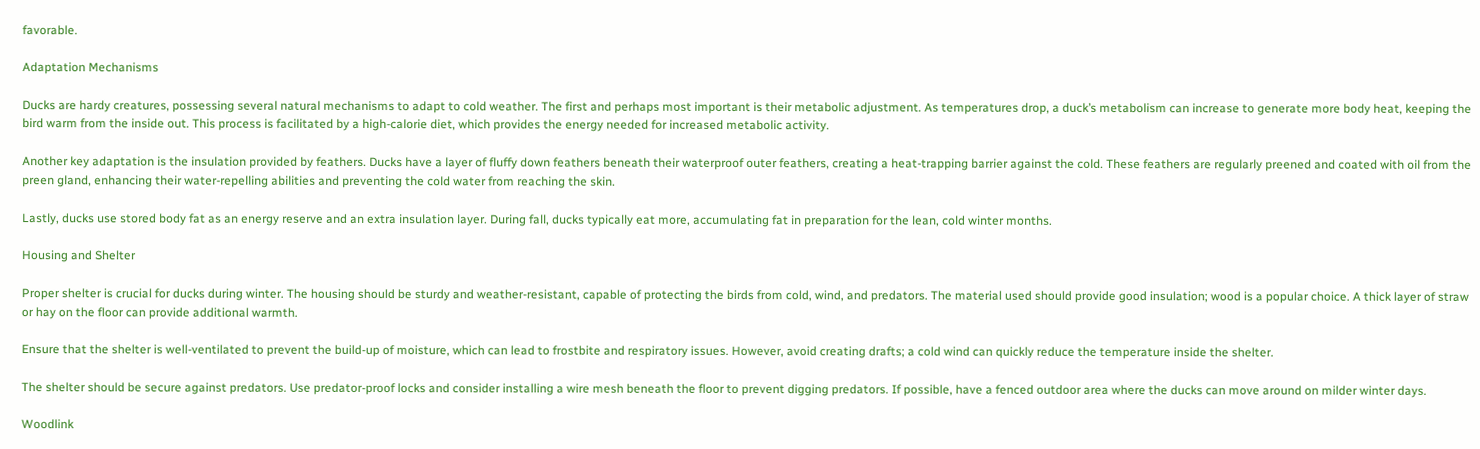favorable.

Adaptation Mechanisms

Ducks are hardy creatures, possessing several natural mechanisms to adapt to cold weather. The first and perhaps most important is their metabolic adjustment. As temperatures drop, a duck’s metabolism can increase to generate more body heat, keeping the bird warm from the inside out. This process is facilitated by a high-calorie diet, which provides the energy needed for increased metabolic activity.

Another key adaptation is the insulation provided by feathers. Ducks have a layer of fluffy down feathers beneath their waterproof outer feathers, creating a heat-trapping barrier against the cold. These feathers are regularly preened and coated with oil from the preen gland, enhancing their water-repelling abilities and preventing the cold water from reaching the skin.

Lastly, ducks use stored body fat as an energy reserve and an extra insulation layer. During fall, ducks typically eat more, accumulating fat in preparation for the lean, cold winter months.

Housing and Shelter

Proper shelter is crucial for ducks during winter. The housing should be sturdy and weather-resistant, capable of protecting the birds from cold, wind, and predators. The material used should provide good insulation; wood is a popular choice. A thick layer of straw or hay on the floor can provide additional warmth.

Ensure that the shelter is well-ventilated to prevent the build-up of moisture, which can lead to frostbite and respiratory issues. However, avoid creating drafts; a cold wind can quickly reduce the temperature inside the shelter.

The shelter should be secure against predators. Use predator-proof locks and consider installing a wire mesh beneath the floor to prevent digging predators. If possible, have a fenced outdoor area where the ducks can move around on milder winter days.

Woodlink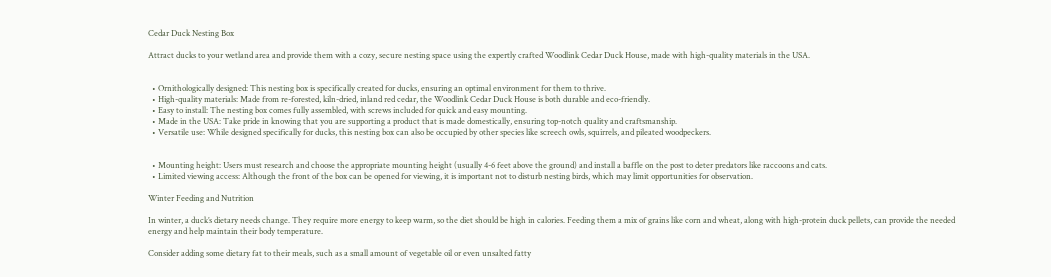Cedar Duck Nesting Box

Attract ducks to your wetland area and provide them with a cozy, secure nesting space using the expertly crafted Woodlink Cedar Duck House, made with high-quality materials in the USA.


  • Ornithologically designed: This nesting box is specifically created for ducks, ensuring an optimal environment for them to thrive.
  • High-quality materials: Made from re-forested, kiln-dried, inland red cedar, the Woodlink Cedar Duck House is both durable and eco-friendly.
  • Easy to install: The nesting box comes fully assembled, with screws included for quick and easy mounting.
  • Made in the USA: Take pride in knowing that you are supporting a product that is made domestically, ensuring top-notch quality and craftsmanship.
  • Versatile use: While designed specifically for ducks, this nesting box can also be occupied by other species like screech owls, squirrels, and pileated woodpeckers.


  • Mounting height: Users must research and choose the appropriate mounting height (usually 4-6 feet above the ground) and install a baffle on the post to deter predators like raccoons and cats.
  • Limited viewing access: Although the front of the box can be opened for viewing, it is important not to disturb nesting birds, which may limit opportunities for observation.

Winter Feeding and Nutrition

In winter, a duck’s dietary needs change. They require more energy to keep warm, so the diet should be high in calories. Feeding them a mix of grains like corn and wheat, along with high-protein duck pellets, can provide the needed energy and help maintain their body temperature.

Consider adding some dietary fat to their meals, such as a small amount of vegetable oil or even unsalted fatty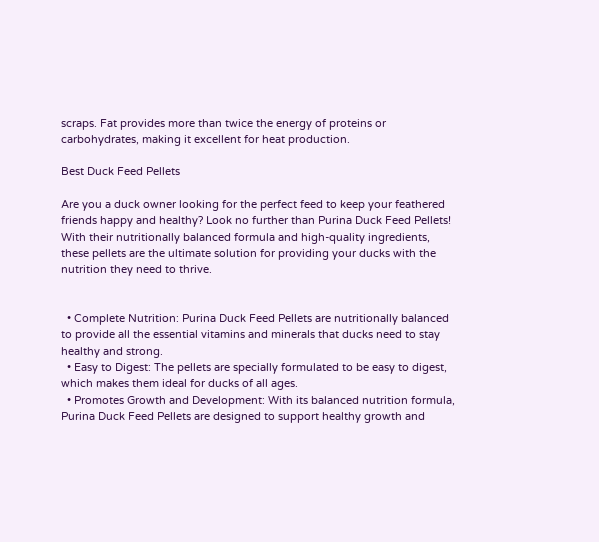scraps. Fat provides more than twice the energy of proteins or carbohydrates, making it excellent for heat production.

Best Duck Feed Pellets

Are you a duck owner looking for the perfect feed to keep your feathered friends happy and healthy? Look no further than Purina Duck Feed Pellets! With their nutritionally balanced formula and high-quality ingredients, these pellets are the ultimate solution for providing your ducks with the nutrition they need to thrive.


  • Complete Nutrition: Purina Duck Feed Pellets are nutritionally balanced to provide all the essential vitamins and minerals that ducks need to stay healthy and strong.
  • Easy to Digest: The pellets are specially formulated to be easy to digest, which makes them ideal for ducks of all ages.
  • Promotes Growth and Development: With its balanced nutrition formula, Purina Duck Feed Pellets are designed to support healthy growth and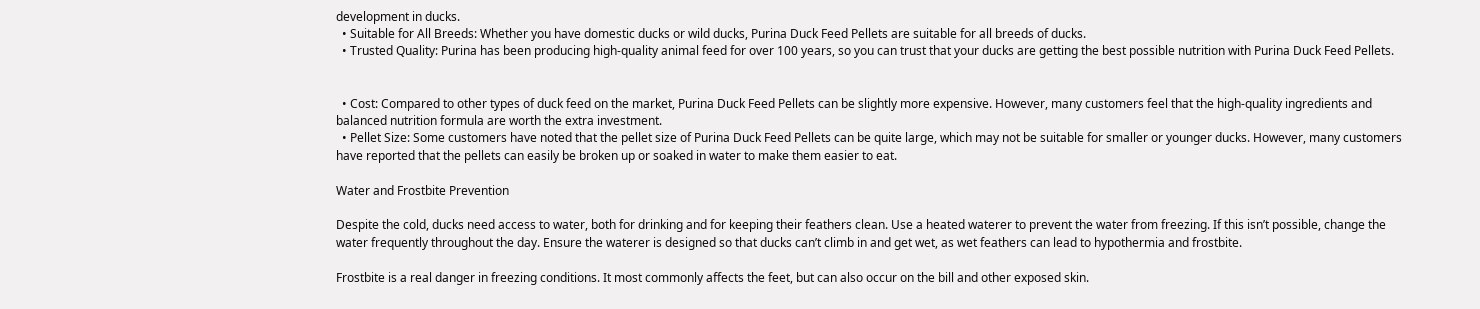development in ducks.
  • Suitable for All Breeds: Whether you have domestic ducks or wild ducks, Purina Duck Feed Pellets are suitable for all breeds of ducks.
  • Trusted Quality: Purina has been producing high-quality animal feed for over 100 years, so you can trust that your ducks are getting the best possible nutrition with Purina Duck Feed Pellets.


  • Cost: Compared to other types of duck feed on the market, Purina Duck Feed Pellets can be slightly more expensive. However, many customers feel that the high-quality ingredients and balanced nutrition formula are worth the extra investment.
  • Pellet Size: Some customers have noted that the pellet size of Purina Duck Feed Pellets can be quite large, which may not be suitable for smaller or younger ducks. However, many customers have reported that the pellets can easily be broken up or soaked in water to make them easier to eat.

Water and Frostbite Prevention

Despite the cold, ducks need access to water, both for drinking and for keeping their feathers clean. Use a heated waterer to prevent the water from freezing. If this isn’t possible, change the water frequently throughout the day. Ensure the waterer is designed so that ducks can’t climb in and get wet, as wet feathers can lead to hypothermia and frostbite.

Frostbite is a real danger in freezing conditions. It most commonly affects the feet, but can also occur on the bill and other exposed skin.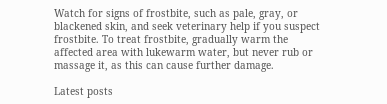Watch for signs of frostbite, such as pale, gray, or blackened skin, and seek veterinary help if you suspect frostbite. To treat frostbite, gradually warm the affected area with lukewarm water, but never rub or massage it, as this can cause further damage.

Latest posts